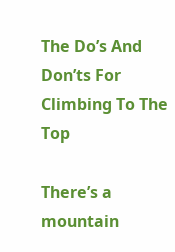The Do’s And Don’ts For Climbing To The Top

There’s a mountain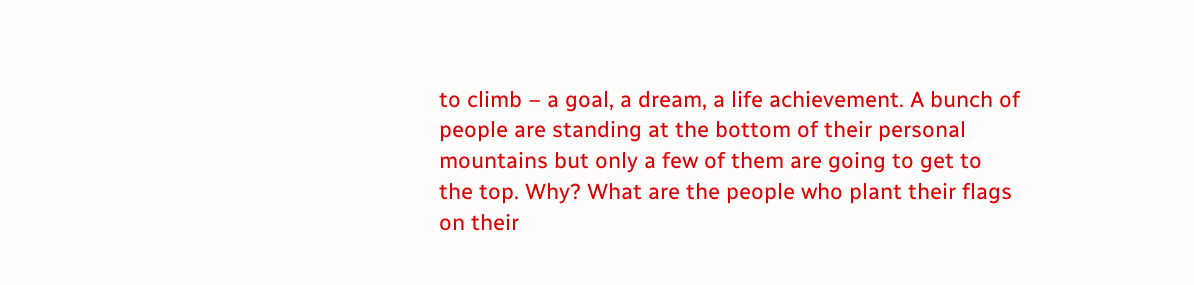to climb – a goal, a dream, a life achievement. A bunch of people are standing at the bottom of their personal mountains but only a few of them are going to get to the top. Why? What are the people who plant their flags on their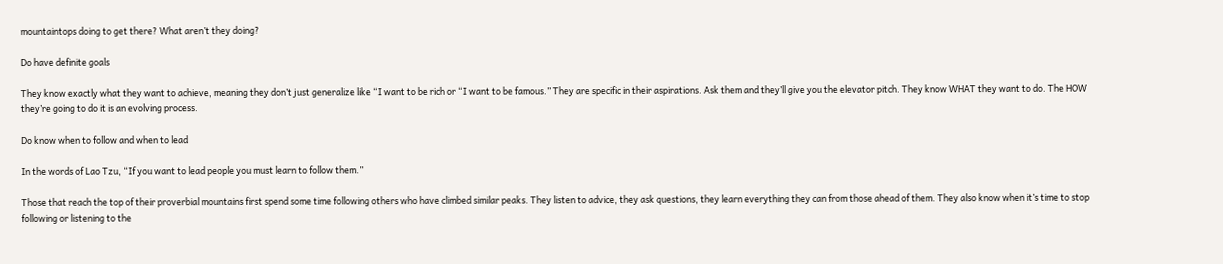mountaintops doing to get there? What aren’t they doing?

Do have definite goals

They know exactly what they want to achieve, meaning they don’t just generalize like “I want to be rich or “I want to be famous.” They are specific in their aspirations. Ask them and they’ll give you the elevator pitch. They know WHAT they want to do. The HOW they’re going to do it is an evolving process.

Do know when to follow and when to lead

In the words of Lao Tzu, “If you want to lead people you must learn to follow them.”

Those that reach the top of their proverbial mountains first spend some time following others who have climbed similar peaks. They listen to advice, they ask questions, they learn everything they can from those ahead of them. They also know when it’s time to stop following or listening to the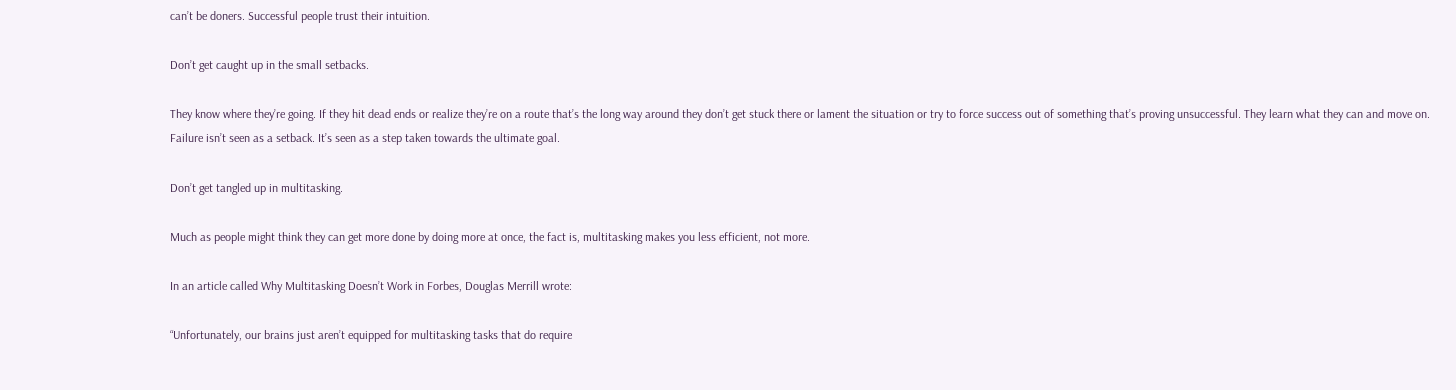can’t be doners. Successful people trust their intuition.

Don’t get caught up in the small setbacks.

They know where they’re going. If they hit dead ends or realize they’re on a route that’s the long way around they don’t get stuck there or lament the situation or try to force success out of something that’s proving unsuccessful. They learn what they can and move on. Failure isn’t seen as a setback. It’s seen as a step taken towards the ultimate goal.

Don’t get tangled up in multitasking.

Much as people might think they can get more done by doing more at once, the fact is, multitasking makes you less efficient, not more.

In an article called Why Multitasking Doesn’t Work in Forbes, Douglas Merrill wrote:

“Unfortunately, our brains just aren’t equipped for multitasking tasks that do require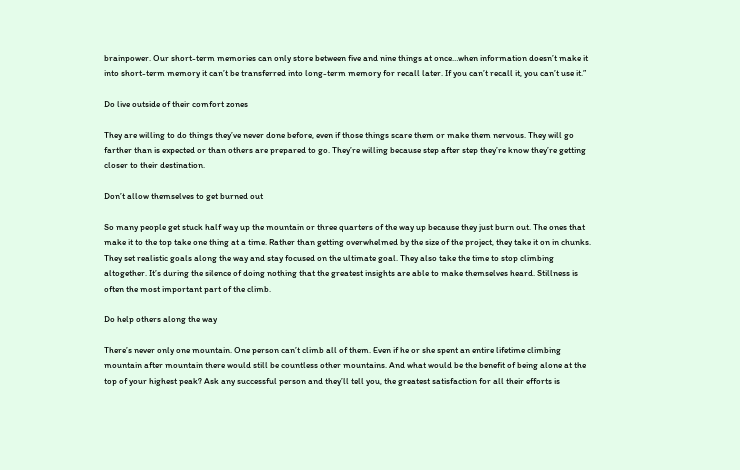brainpower. Our short-term memories can only store between five and nine things at once…when information doesn’t make it into short-term memory it can’t be transferred into long-term memory for recall later. If you can’t recall it, you can’t use it.”

Do live outside of their comfort zones

They are willing to do things they’ve never done before, even if those things scare them or make them nervous. They will go farther than is expected or than others are prepared to go. They’re willing because step after step they’re know they’re getting closer to their destination.

Don’t allow themselves to get burned out

So many people get stuck half way up the mountain or three quarters of the way up because they just burn out. The ones that make it to the top take one thing at a time. Rather than getting overwhelmed by the size of the project, they take it on in chunks. They set realistic goals along the way and stay focused on the ultimate goal. They also take the time to stop climbing altogether. It’s during the silence of doing nothing that the greatest insights are able to make themselves heard. Stillness is often the most important part of the climb.

Do help others along the way

There’s never only one mountain. One person can’t climb all of them. Even if he or she spent an entire lifetime climbing mountain after mountain there would still be countless other mountains. And what would be the benefit of being alone at the top of your highest peak? Ask any successful person and they’ll tell you, the greatest satisfaction for all their efforts is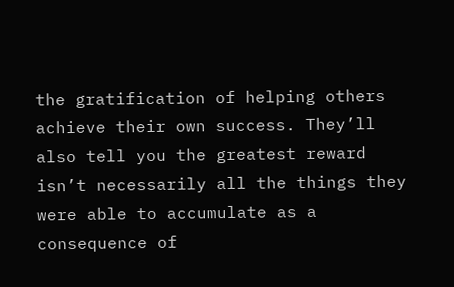the gratification of helping others achieve their own success. They’ll also tell you the greatest reward isn’t necessarily all the things they were able to accumulate as a consequence of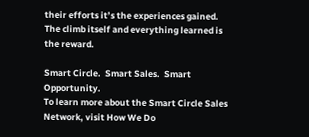their efforts it’s the experiences gained. The climb itself and everything learned is the reward.

Smart Circle.  Smart Sales.  Smart Opportunity.
To learn more about the Smart Circle Sales Network, visit How We Do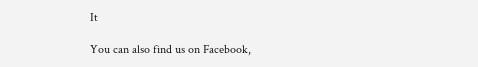It

You can also find us on Facebook,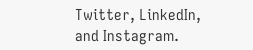Twitter, LinkedIn, and Instagram.